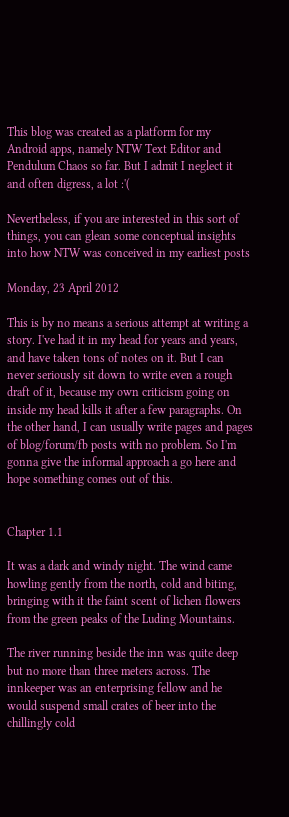This blog was created as a platform for my Android apps, namely NTW Text Editor and Pendulum Chaos so far. But I admit I neglect it and often digress, a lot :'(

Nevertheless, if you are interested in this sort of things, you can glean some conceptual insights into how NTW was conceived in my earliest posts

Monday, 23 April 2012

This is by no means a serious attempt at writing a story. I've had it in my head for years and years, and have taken tons of notes on it. But I can never seriously sit down to write even a rough draft of it, because my own criticism going on inside my head kills it after a few paragraphs. On the other hand, I can usually write pages and pages of blog/forum/fb posts with no problem. So I'm gonna give the informal approach a go here and hope something comes out of this.


Chapter 1.1

It was a dark and windy night. The wind came howling gently from the north, cold and biting, bringing with it the faint scent of lichen flowers from the green peaks of the Luding Mountains.

The river running beside the inn was quite deep but no more than three meters across. The innkeeper was an enterprising fellow and he would suspend small crates of beer into the chillingly cold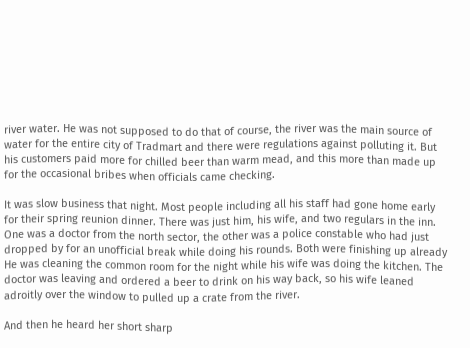river water. He was not supposed to do that of course, the river was the main source of water for the entire city of Tradmart and there were regulations against polluting it. But his customers paid more for chilled beer than warm mead, and this more than made up for the occasional bribes when officials came checking.

It was slow business that night. Most people including all his staff had gone home early for their spring reunion dinner. There was just him, his wife, and two regulars in the inn. One was a doctor from the north sector, the other was a police constable who had just dropped by for an unofficial break while doing his rounds. Both were finishing up already
He was cleaning the common room for the night while his wife was doing the kitchen. The doctor was leaving and ordered a beer to drink on his way back, so his wife leaned adroitly over the window to pulled up a crate from the river.

And then he heard her short sharp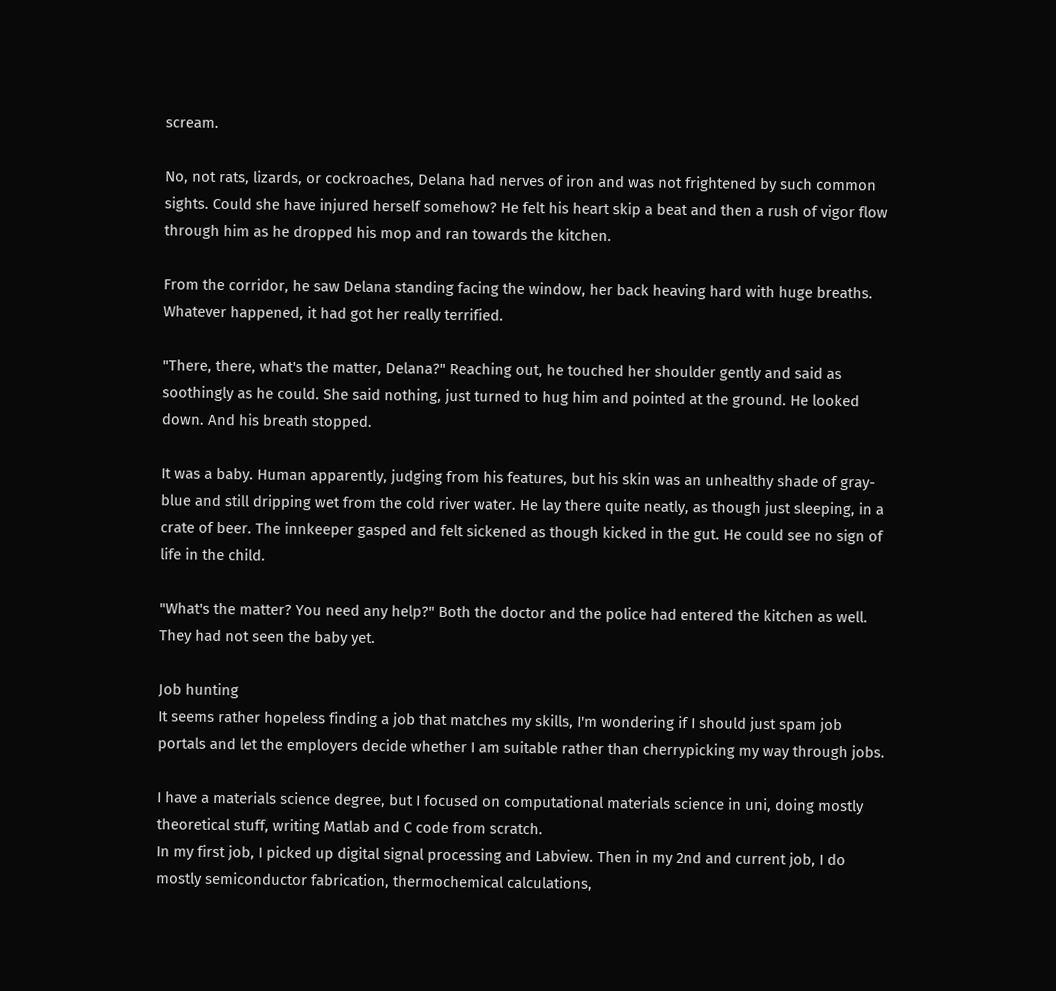scream.

No, not rats, lizards, or cockroaches, Delana had nerves of iron and was not frightened by such common sights. Could she have injured herself somehow? He felt his heart skip a beat and then a rush of vigor flow through him as he dropped his mop and ran towards the kitchen.

From the corridor, he saw Delana standing facing the window, her back heaving hard with huge breaths.  Whatever happened, it had got her really terrified.

"There, there, what's the matter, Delana?" Reaching out, he touched her shoulder gently and said as soothingly as he could. She said nothing, just turned to hug him and pointed at the ground. He looked down. And his breath stopped.

It was a baby. Human apparently, judging from his features, but his skin was an unhealthy shade of gray-blue and still dripping wet from the cold river water. He lay there quite neatly, as though just sleeping, in a crate of beer. The innkeeper gasped and felt sickened as though kicked in the gut. He could see no sign of life in the child.

"What's the matter? You need any help?" Both the doctor and the police had entered the kitchen as well. They had not seen the baby yet.

Job hunting
It seems rather hopeless finding a job that matches my skills, I'm wondering if I should just spam job portals and let the employers decide whether I am suitable rather than cherrypicking my way through jobs.

I have a materials science degree, but I focused on computational materials science in uni, doing mostly theoretical stuff, writing Matlab and C code from scratch.
In my first job, I picked up digital signal processing and Labview. Then in my 2nd and current job, I do mostly semiconductor fabrication, thermochemical calculations,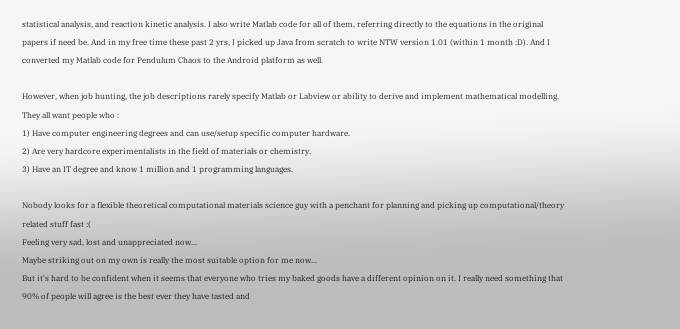statistical analysis, and reaction kinetic analysis. I also write Matlab code for all of them, referring directly to the equations in the original papers if need be. And in my free time these past 2 yrs, I picked up Java from scratch to write NTW version 1.01 (within 1 month :D). And I converted my Matlab code for Pendulum Chaos to the Android platform as well.

However, when job hunting, the job descriptions rarely specify Matlab or Labview or ability to derive and implement mathematical modelling. They all want people who :
1) Have computer engineering degrees and can use/setup specific computer hardware.
2) Are very hardcore experimentalists in the field of materials or chemistry.
3) Have an IT degree and know 1 million and 1 programming languages.

Nobody looks for a flexible theoretical computational materials science guy with a penchant for planning and picking up computational/theory related stuff fast :(
Feeling very sad, lost and unappreciated now...
Maybe striking out on my own is really the most suitable option for me now...
But it's hard to be confident when it seems that everyone who tries my baked goods have a different opinion on it. I really need something that 90% of people will agree is the best ever they have tasted and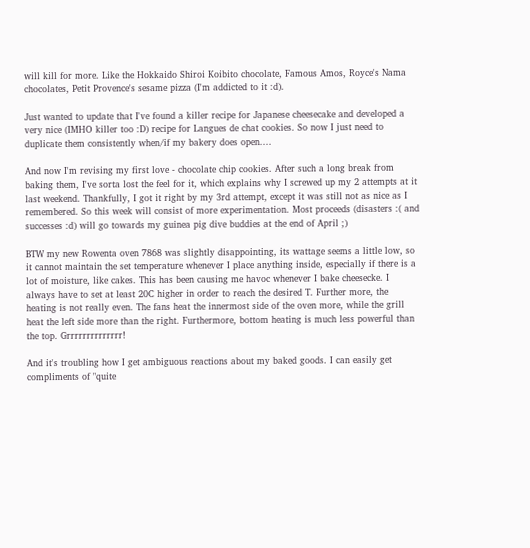will kill for more. Like the Hokkaido Shiroi Koibito chocolate, Famous Amos, Royce's Nama chocolates, Petit Provence's sesame pizza (I'm addicted to it :d).

Just wanted to update that I've found a killer recipe for Japanese cheesecake and developed a very nice (IMHO killer too :D) recipe for Langues de chat cookies. So now I just need to duplicate them consistently when/if my bakery does open....

And now I'm revising my first love - chocolate chip cookies. After such a long break from baking them, I've sorta lost the feel for it, which explains why I screwed up my 2 attempts at it last weekend. Thankfully, I got it right by my 3rd attempt, except it was still not as nice as I remembered. So this week will consist of more experimentation. Most proceeds (disasters :( and successes :d) will go towards my guinea pig dive buddies at the end of April ;)

BTW my new Rowenta oven 7868 was slightly disappointing, its wattage seems a little low, so it cannot maintain the set temperature whenever I place anything inside, especially if there is a lot of moisture, like cakes. This has been causing me havoc whenever I bake cheesecke. I always have to set at least 20C higher in order to reach the desired T. Further more, the heating is not really even. The fans heat the innermost side of the oven more, while the grill heat the left side more than the right. Furthermore, bottom heating is much less powerful than the top. Grrrrrrrrrrrrrr!

And it's troubling how I get ambiguous reactions about my baked goods. I can easily get compliments of "quite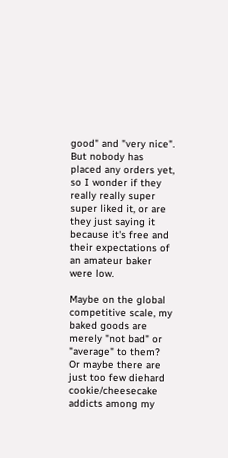good" and "very nice". But nobody has placed any orders yet, so I wonder if they really really super super liked it, or are they just saying it because it's free and their expectations of an amateur baker were low.

Maybe on the global competitive scale, my baked goods are merely "not bad" or "average" to them?
Or maybe there are just too few diehard cookie/cheesecake addicts among my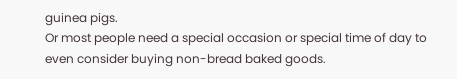guinea pigs.
Or most people need a special occasion or special time of day to even consider buying non-bread baked goods.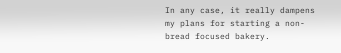In any case, it really dampens my plans for starting a non-bread focused bakery.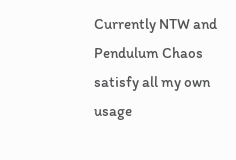Currently NTW and Pendulum Chaos satisfy all my own usage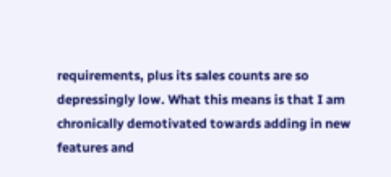requirements, plus its sales counts are so depressingly low. What this means is that I am chronically demotivated towards adding in new features and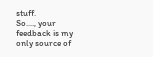stuff.
So...., your feedback is my only source of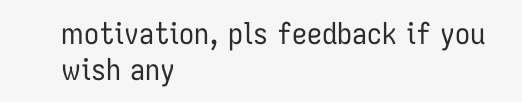motivation, pls feedback if you wish any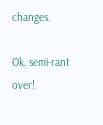changes.

Ok, semi-rant over!